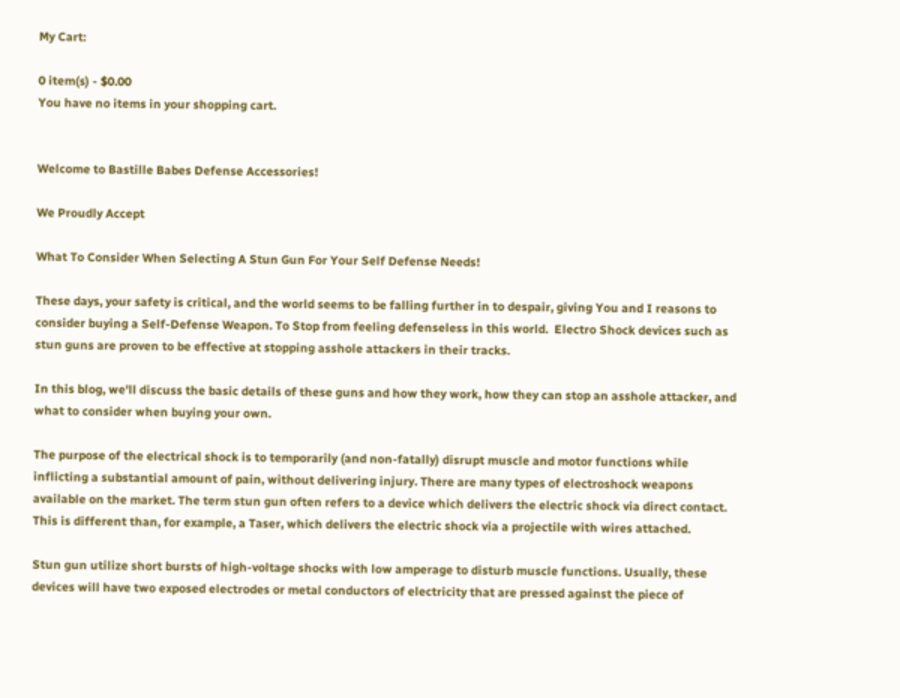My Cart:

0 item(s) - $0.00
You have no items in your shopping cart.


Welcome to Bastille Babes Defense Accessories!

We Proudly Accept

What To Consider When Selecting A Stun Gun For Your Self Defense Needs!

These days, your safety is critical, and the world seems to be falling further in to despair, giving You and I reasons to consider buying a Self-Defense Weapon. To Stop from feeling defenseless in this world.  Electro Shock devices such as stun guns are proven to be effective at stopping asshole attackers in their tracks.

In this blog, we'll discuss the basic details of these guns and how they work, how they can stop an asshole attacker, and what to consider when buying your own.

The purpose of the electrical shock is to temporarily (and non-fatally) disrupt muscle and motor functions while inflicting a substantial amount of pain, without delivering injury. There are many types of electroshock weapons available on the market. The term stun gun often refers to a device which delivers the electric shock via direct contact. This is different than, for example, a Taser, which delivers the electric shock via a projectile with wires attached.

Stun gun utilize short bursts of high-voltage shocks with low amperage to disturb muscle functions. Usually, these devices will have two exposed electrodes or metal conductors of electricity that are pressed against the piece of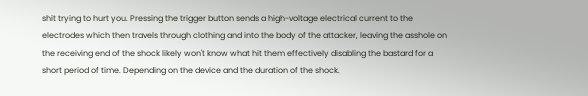shit trying to hurt you. Pressing the trigger button sends a high-voltage electrical current to the electrodes which then travels through clothing and into the body of the attacker, leaving the asshole on the receiving end of the shock likely won't know what hit them effectively disabling the bastard for a short period of time. Depending on the device and the duration of the shock.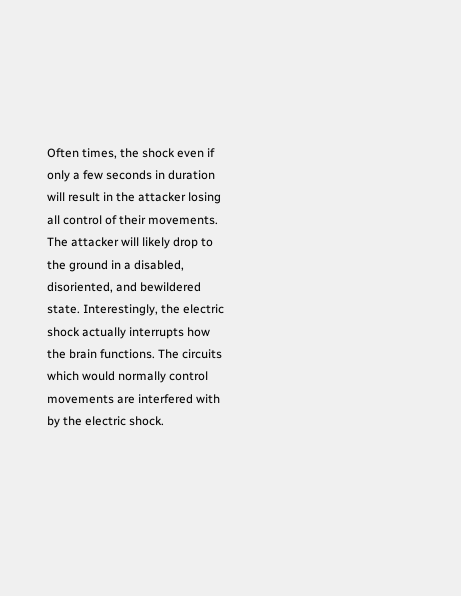Often times, the shock even if only a few seconds in duration will result in the attacker losing all control of their movements. The attacker will likely drop to the ground in a disabled, disoriented, and bewildered state. Interestingly, the electric shock actually interrupts how the brain functions. The circuits which would normally control movements are interfered with by the electric shock.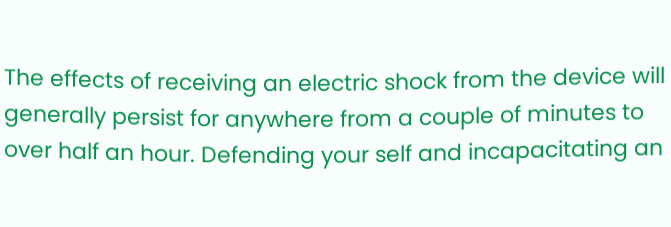The effects of receiving an electric shock from the device will generally persist for anywhere from a couple of minutes to over half an hour. Defending your self and incapacitating an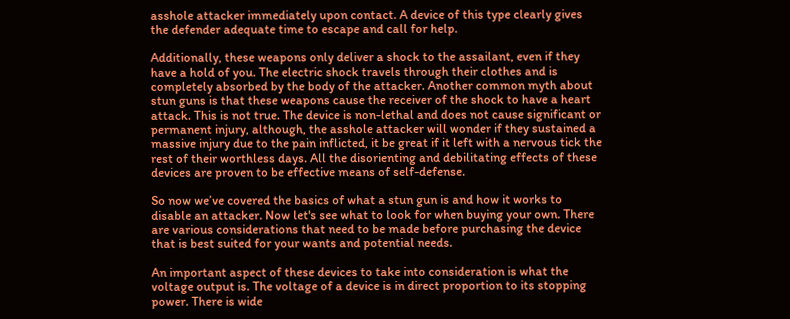asshole attacker immediately upon contact. A device of this type clearly gives the defender adequate time to escape and call for help.

Additionally, these weapons only deliver a shock to the assailant, even if they have a hold of you. The electric shock travels through their clothes and is completely absorbed by the body of the attacker. Another common myth about stun guns is that these weapons cause the receiver of the shock to have a heart attack. This is not true. The device is non-lethal and does not cause significant or permanent injury, although, the asshole attacker will wonder if they sustained a massive injury due to the pain inflicted, it be great if it left with a nervous tick the rest of their worthless days. All the disorienting and debilitating effects of these devices are proven to be effective means of self-defense.

So now we’ve covered the basics of what a stun gun is and how it works to disable an attacker. Now let's see what to look for when buying your own. There are various considerations that need to be made before purchasing the device that is best suited for your wants and potential needs.

An important aspect of these devices to take into consideration is what the voltage output is. The voltage of a device is in direct proportion to its stopping power. There is wide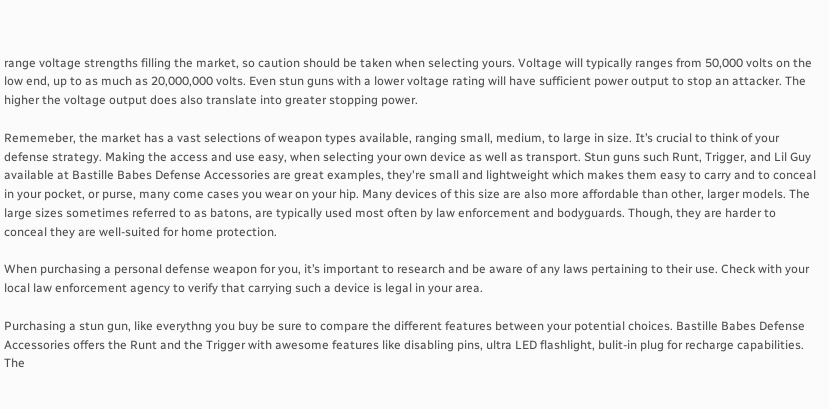range voltage strengths filling the market, so caution should be taken when selecting yours. Voltage will typically ranges from 50,000 volts on the low end, up to as much as 20,000,000 volts. Even stun guns with a lower voltage rating will have sufficient power output to stop an attacker. The higher the voltage output does also translate into greater stopping power.

Rememeber, the market has a vast selections of weapon types available, ranging small, medium, to large in size. It’s crucial to think of your defense strategy. Making the access and use easy, when selecting your own device as well as transport. Stun guns such Runt, Trigger, and Lil Guy available at Bastille Babes Defense Accessories are great examples, they're small and lightweight which makes them easy to carry and to conceal in your pocket, or purse, many come cases you wear on your hip. Many devices of this size are also more affordable than other, larger models. The large sizes sometimes referred to as batons, are typically used most often by law enforcement and bodyguards. Though, they are harder to conceal they are well-suited for home protection.

When purchasing a personal defense weapon for you, it’s important to research and be aware of any laws pertaining to their use. Check with your local law enforcement agency to verify that carrying such a device is legal in your area.

Purchasing a stun gun, like everythng you buy be sure to compare the different features between your potential choices. Bastille Babes Defense Accessories offers the Runt and the Trigger with awesome features like disabling pins, ultra LED flashlight, bulit-in plug for recharge capabilities. The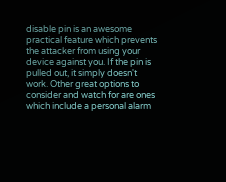disable pin is an awesome practical feature which prevents the attacker from using your device against you. If the pin is pulled out, it simply doesn't work. Other great options to consider and watch for are ones which include a personal alarm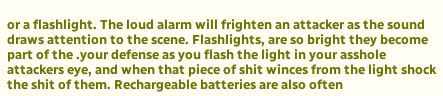or a flashlight. The loud alarm will frighten an attacker as the sound draws attention to the scene. Flashlights, are so bright they become part of the .your defense as you flash the light in your asshole attackers eye, and when that piece of shit winces from the light shock the shit of them. Rechargeable batteries are also often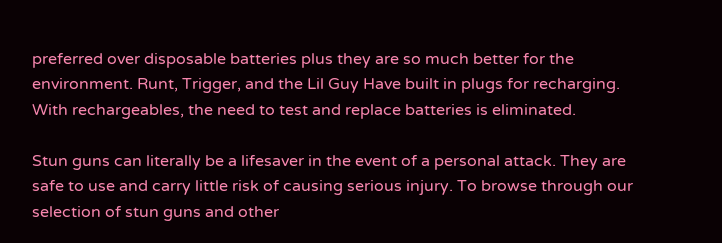preferred over disposable batteries plus they are so much better for the environment. Runt, Trigger, and the Lil Guy Have built in plugs for recharging. With rechargeables, the need to test and replace batteries is eliminated.

Stun guns can literally be a lifesaver in the event of a personal attack. They are safe to use and carry little risk of causing serious injury. To browse through our selection of stun guns and other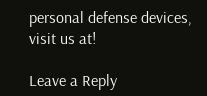personal defense devices, visit us at!

Leave a Reply